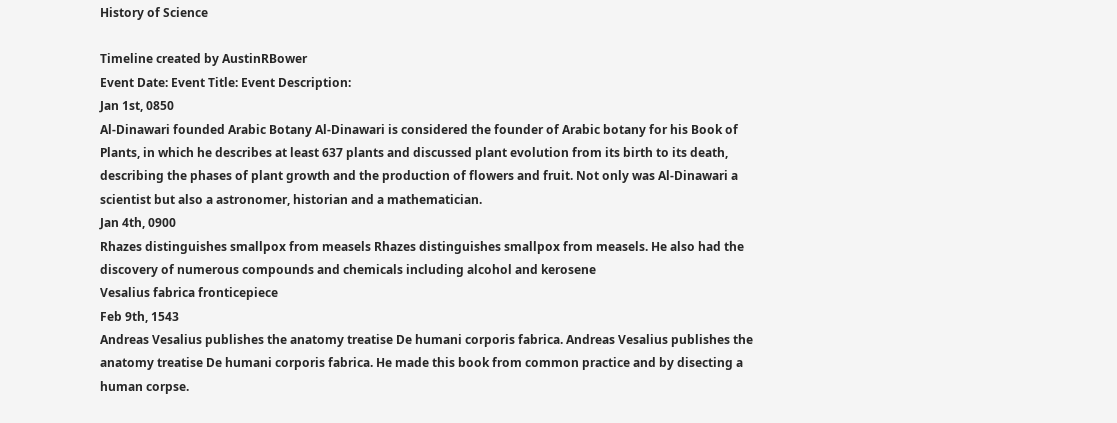History of Science

Timeline created by AustinRBower
Event Date: Event Title: Event Description:
Jan 1st, 0850
Al-Dinawari founded Arabic Botany Al-Dinawari is considered the founder of Arabic botany for his Book of Plants, in which he describes at least 637 plants and discussed plant evolution from its birth to its death, describing the phases of plant growth and the production of flowers and fruit. Not only was Al-Dinawari a scientist but also a astronomer, historian and a mathematician.
Jan 4th, 0900
Rhazes distinguishes smallpox from measels Rhazes distinguishes smallpox from measels. He also had the discovery of numerous compounds and chemicals including alcohol and kerosene
Vesalius fabrica fronticepiece
Feb 9th, 1543
Andreas Vesalius publishes the anatomy treatise De humani corporis fabrica. Andreas Vesalius publishes the anatomy treatise De humani corporis fabrica. He made this book from common practice and by disecting a human corpse.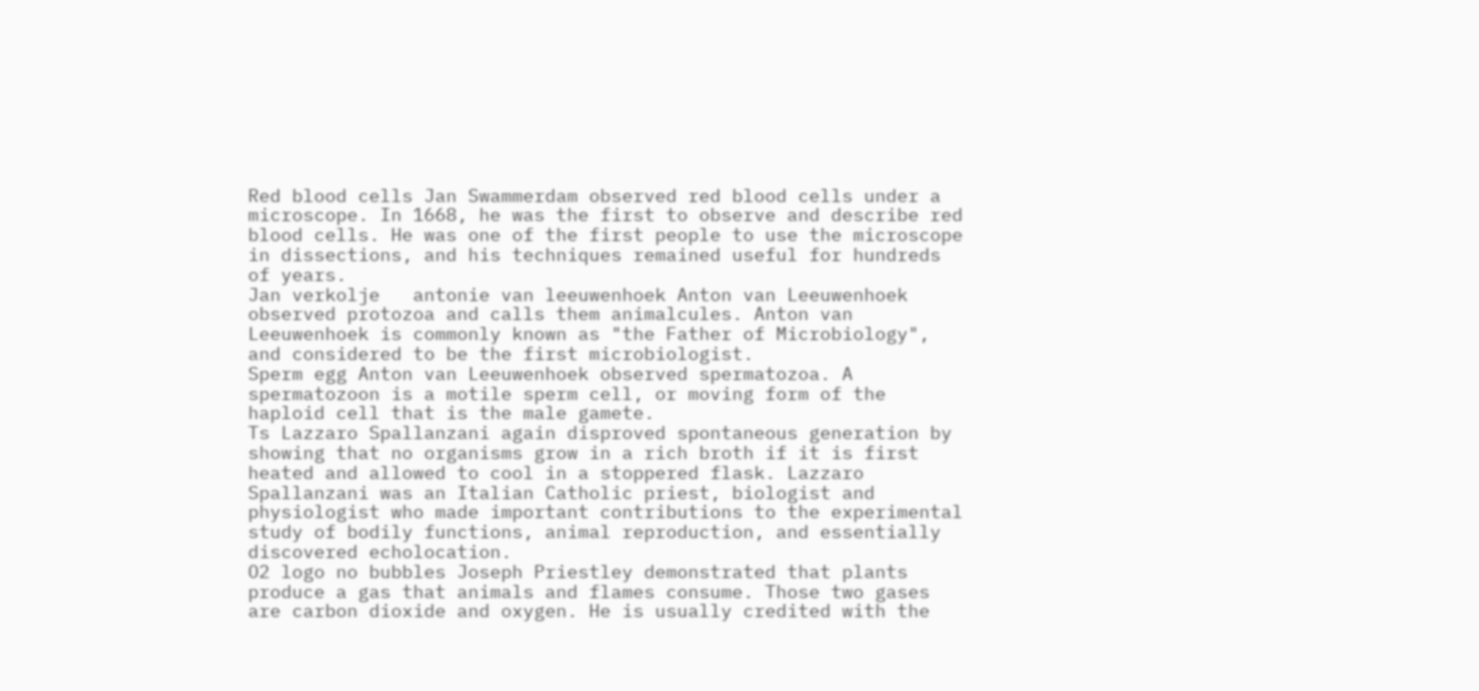Red blood cells Jan Swammerdam observed red blood cells under a microscope. In 1668, he was the first to observe and describe red blood cells. He was one of the first people to use the microscope in dissections, and his techniques remained useful for hundreds of years.
Jan verkolje   antonie van leeuwenhoek Anton van Leeuwenhoek observed protozoa and calls them animalcules. Anton van Leeuwenhoek is commonly known as "the Father of Microbiology", and considered to be the first microbiologist.
Sperm egg Anton van Leeuwenhoek observed spermatozoa. A spermatozoon is a motile sperm cell, or moving form of the haploid cell that is the male gamete.
Ts Lazzaro Spallanzani again disproved spontaneous generation by showing that no organisms grow in a rich broth if it is first heated and allowed to cool in a stoppered flask. Lazzaro Spallanzani was an Italian Catholic priest, biologist and physiologist who made important contributions to the experimental study of bodily functions, animal reproduction, and essentially discovered echolocation.
O2 logo no bubbles Joseph Priestley demonstrated that plants produce a gas that animals and flames consume. Those two gases are carbon dioxide and oxygen. He is usually credited with the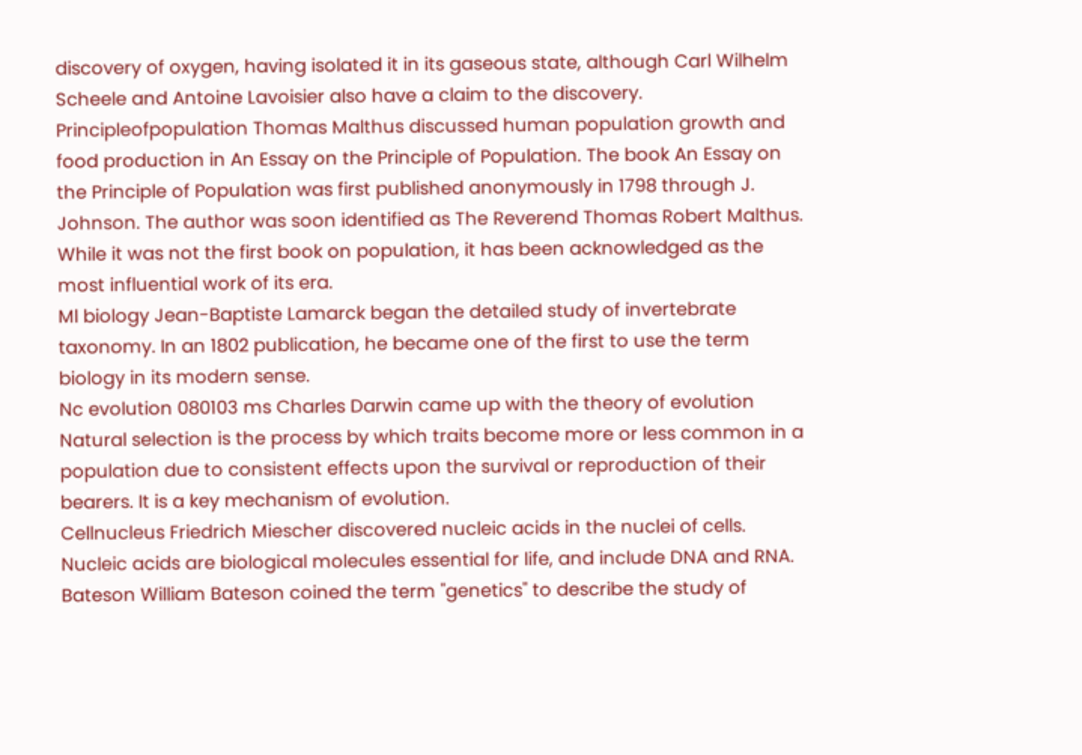discovery of oxygen, having isolated it in its gaseous state, although Carl Wilhelm Scheele and Antoine Lavoisier also have a claim to the discovery.
Principleofpopulation Thomas Malthus discussed human population growth and food production in An Essay on the Principle of Population. The book An Essay on the Principle of Population was first published anonymously in 1798 through J. Johnson. The author was soon identified as The Reverend Thomas Robert Malthus. While it was not the first book on population, it has been acknowledged as the most influential work of its era.
Ml biology Jean-Baptiste Lamarck began the detailed study of invertebrate taxonomy. In an 1802 publication, he became one of the first to use the term biology in its modern sense.
Nc evolution 080103 ms Charles Darwin came up with the theory of evolution Natural selection is the process by which traits become more or less common in a population due to consistent effects upon the survival or reproduction of their bearers. It is a key mechanism of evolution.
Cellnucleus Friedrich Miescher discovered nucleic acids in the nuclei of cells. Nucleic acids are biological molecules essential for life, and include DNA and RNA.
Bateson William Bateson coined the term "genetics" to describe the study of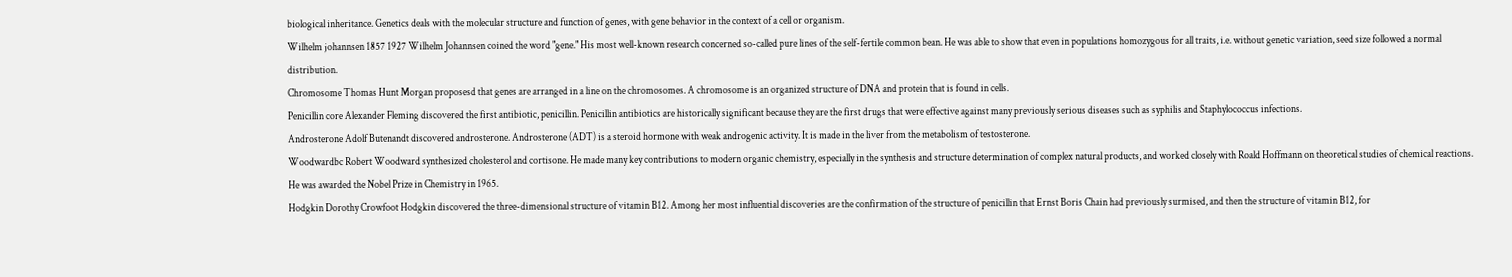biological inheritance. Genetics deals with the molecular structure and function of genes, with gene behavior in the context of a cell or organism.
Wilhelm johannsen 1857 1927 Wilhelm Johannsen coined the word "gene." His most well-known research concerned so-called pure lines of the self-fertile common bean. He was able to show that even in populations homozygous for all traits, i.e. without genetic variation, seed size followed a normal distribution.
Chromosome Thomas Hunt Morgan proposesd that genes are arranged in a line on the chromosomes. A chromosome is an organized structure of DNA and protein that is found in cells.
Penicillin core Alexander Fleming discovered the first antibiotic, penicillin. Penicillin antibiotics are historically significant because they are the first drugs that were effective against many previously serious diseases such as syphilis and Staphylococcus infections.
Androsterone Adolf Butenandt discovered androsterone. Androsterone (ADT) is a steroid hormone with weak androgenic activity. It is made in the liver from the metabolism of testosterone.
Woodwardbc Robert Woodward synthesized cholesterol and cortisone. He made many key contributions to modern organic chemistry, especially in the synthesis and structure determination of complex natural products, and worked closely with Roald Hoffmann on theoretical studies of chemical reactions. He was awarded the Nobel Prize in Chemistry in 1965.
Hodgkin Dorothy Crowfoot Hodgkin discovered the three-dimensional structure of vitamin B12. Among her most influential discoveries are the confirmation of the structure of penicillin that Ernst Boris Chain had previously surmised, and then the structure of vitamin B12, for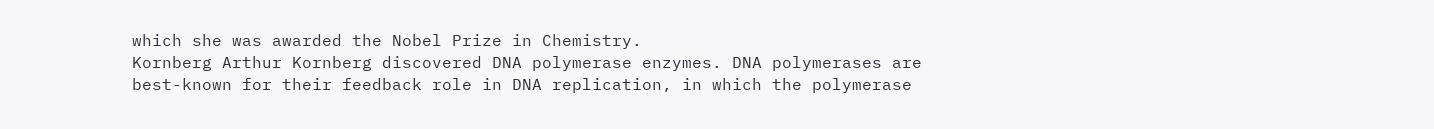which she was awarded the Nobel Prize in Chemistry.
Kornberg Arthur Kornberg discovered DNA polymerase enzymes. DNA polymerases are best-known for their feedback role in DNA replication, in which the polymerase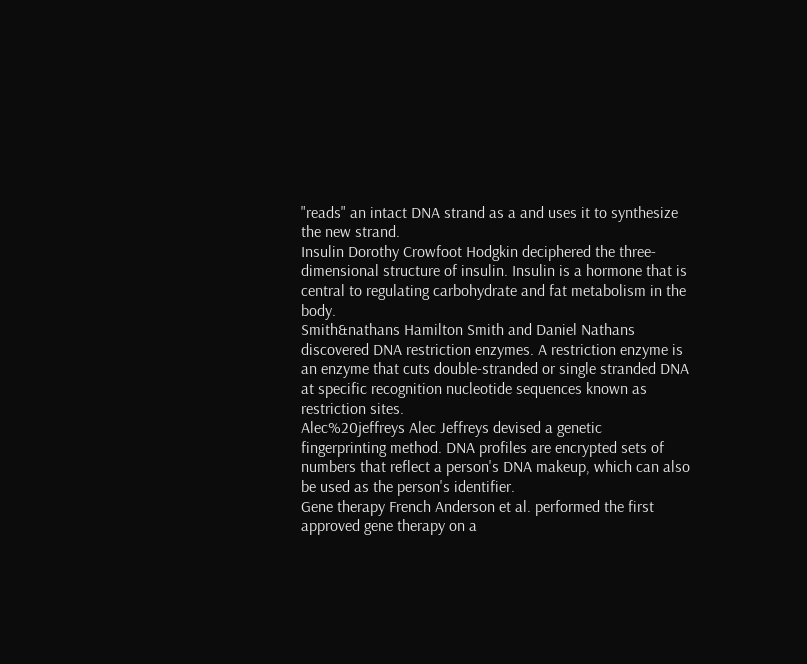"reads" an intact DNA strand as a and uses it to synthesize the new strand.
Insulin Dorothy Crowfoot Hodgkin deciphered the three-dimensional structure of insulin. Insulin is a hormone that is central to regulating carbohydrate and fat metabolism in the body.
Smith&nathans Hamilton Smith and Daniel Nathans discovered DNA restriction enzymes. A restriction enzyme is an enzyme that cuts double-stranded or single stranded DNA at specific recognition nucleotide sequences known as restriction sites.
Alec%20jeffreys Alec Jeffreys devised a genetic fingerprinting method. DNA profiles are encrypted sets of numbers that reflect a person's DNA makeup, which can also be used as the person's identifier.
Gene therapy French Anderson et al. performed the first approved gene therapy on a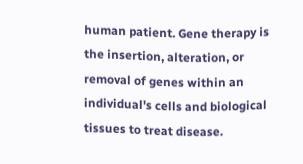human patient. Gene therapy is the insertion, alteration, or removal of genes within an individual's cells and biological tissues to treat disease.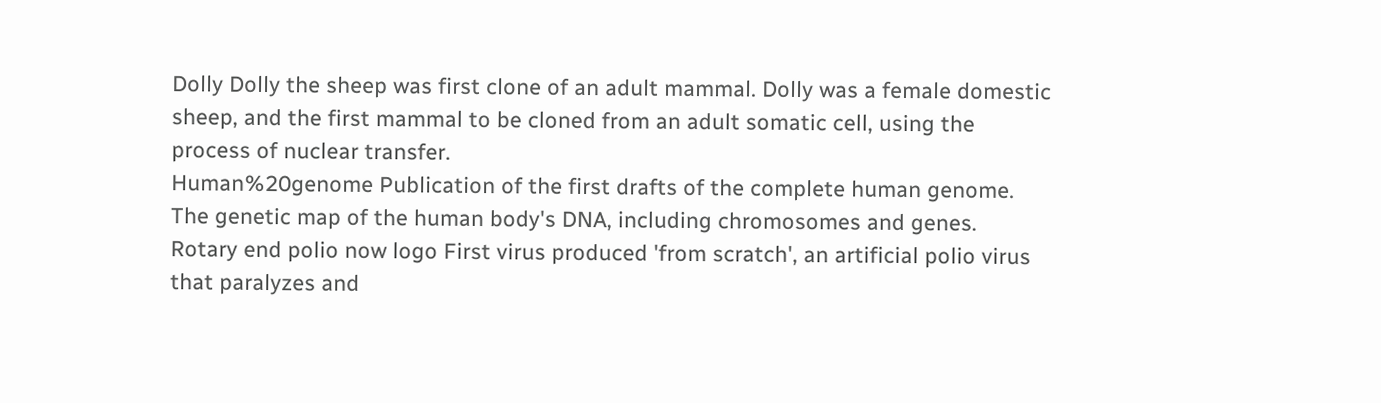Dolly Dolly the sheep was first clone of an adult mammal. Dolly was a female domestic sheep, and the first mammal to be cloned from an adult somatic cell, using the process of nuclear transfer.
Human%20genome Publication of the first drafts of the complete human genome. The genetic map of the human body's DNA, including chromosomes and genes.
Rotary end polio now logo First virus produced 'from scratch', an artificial polio virus that paralyzes and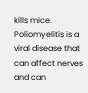kills mice. Poliomyelitis is a viral disease that can affect nerves and can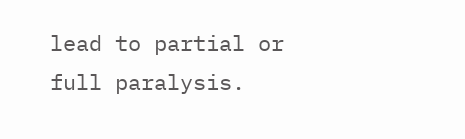lead to partial or full paralysis.